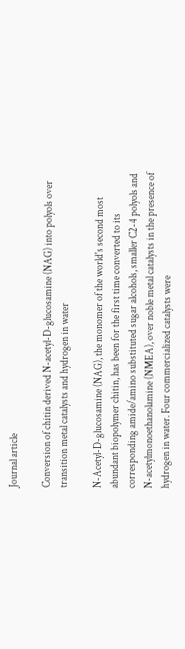Journal article

Conversion of chitin derived N-acetyl-D-glucosamine (NAG) into polyols over transition metal catalysts and hydrogen in water

N-Acetyl-D-glucosamine (NAG), the monomer of the world's second most abundant biopolymer chitin, has been for the first time converted to its corresponding amide/amino substituted sugar alcohols, smaller C2-4 polyols and N-acetylmonoethanolamine (NMEA), over noble metal catalysts in the presence of hydrogen in water. Four commercialized catalysts were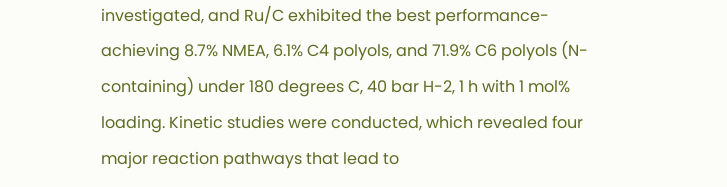investigated, and Ru/C exhibited the best performance-achieving 8.7% NMEA, 6.1% C4 polyols, and 71.9% C6 polyols (N-containing) under 180 degrees C, 40 bar H-2, 1 h with 1 mol% loading. Kinetic studies were conducted, which revealed four major reaction pathways that lead to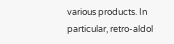various products. In particular, retro-aldol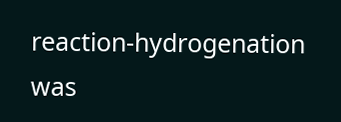reaction-hydrogenation was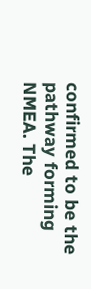confirmed to be the pathway forming NMEA. The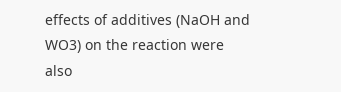effects of additives (NaOH and WO3) on the reaction were also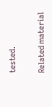tested.


Related material